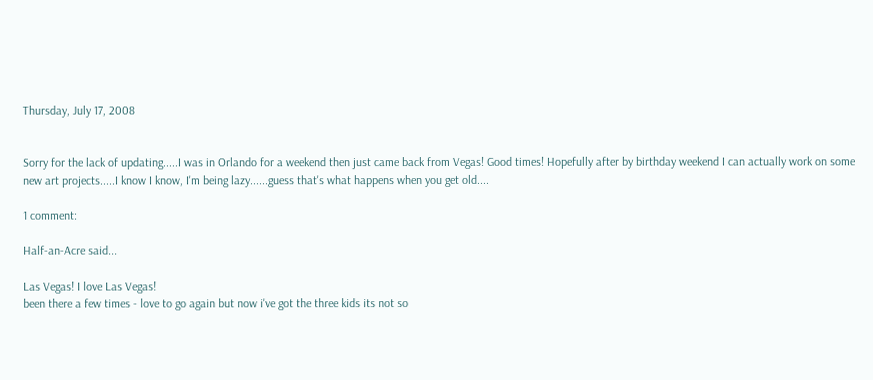Thursday, July 17, 2008


Sorry for the lack of updating.....I was in Orlando for a weekend then just came back from Vegas! Good times! Hopefully after by birthday weekend I can actually work on some new art projects.....I know I know, I'm being lazy......guess that's what happens when you get old....

1 comment:

Half-an-Acre said...

Las Vegas! I love Las Vegas!
been there a few times - love to go again but now i've got the three kids its not so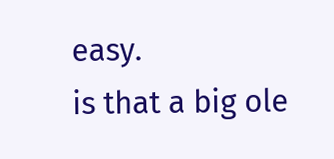easy.
is that a big ole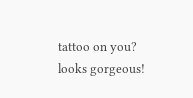tattoo on you?
looks gorgeous!